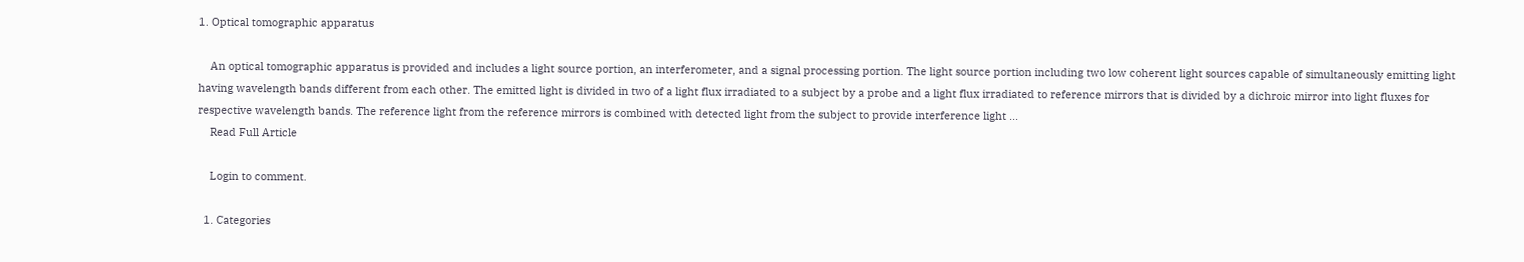1. Optical tomographic apparatus

    An optical tomographic apparatus is provided and includes a light source portion, an interferometer, and a signal processing portion. The light source portion including two low coherent light sources capable of simultaneously emitting light having wavelength bands different from each other. The emitted light is divided in two of a light flux irradiated to a subject by a probe and a light flux irradiated to reference mirrors that is divided by a dichroic mirror into light fluxes for respective wavelength bands. The reference light from the reference mirrors is combined with detected light from the subject to provide interference light ...
    Read Full Article

    Login to comment.

  1. Categories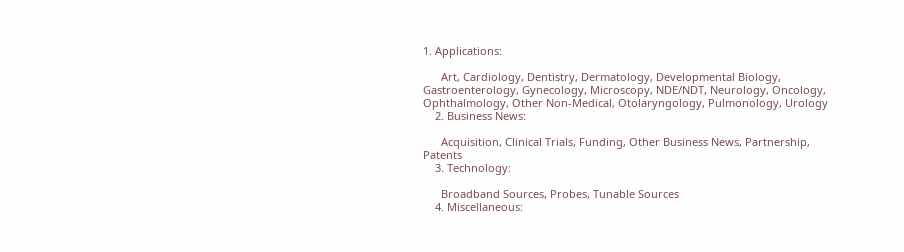1. Applications:

      Art, Cardiology, Dentistry, Dermatology, Developmental Biology, Gastroenterology, Gynecology, Microscopy, NDE/NDT, Neurology, Oncology, Ophthalmology, Other Non-Medical, Otolaryngology, Pulmonology, Urology
    2. Business News:

      Acquisition, Clinical Trials, Funding, Other Business News, Partnership, Patents
    3. Technology:

      Broadband Sources, Probes, Tunable Sources
    4. Miscellaneous: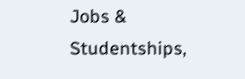Jobs & Studentships,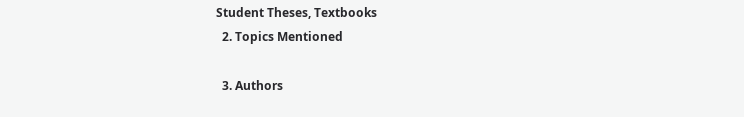Student Theses, Textbooks
  2. Topics Mentioned

  3. Authors